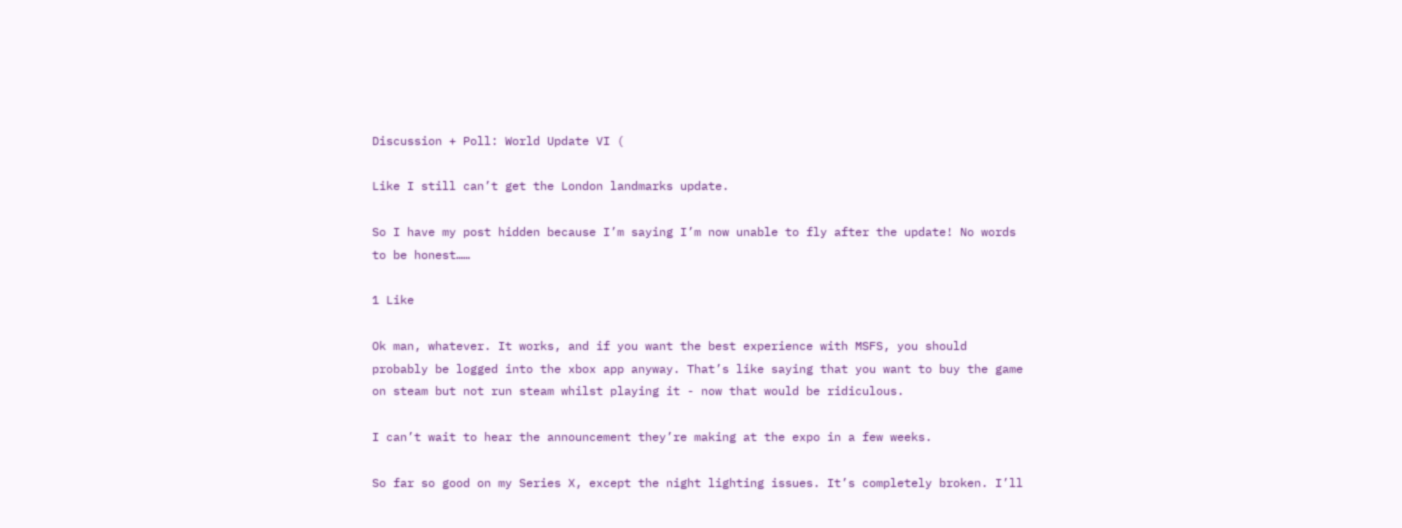Discussion + Poll: World Update VI (

Like I still can’t get the London landmarks update.

So I have my post hidden because I’m saying I’m now unable to fly after the update! No words to be honest……

1 Like

Ok man, whatever. It works, and if you want the best experience with MSFS, you should probably be logged into the xbox app anyway. That’s like saying that you want to buy the game on steam but not run steam whilst playing it - now that would be ridiculous.

I can’t wait to hear the announcement they’re making at the expo in a few weeks.

So far so good on my Series X, except the night lighting issues. It’s completely broken. I’ll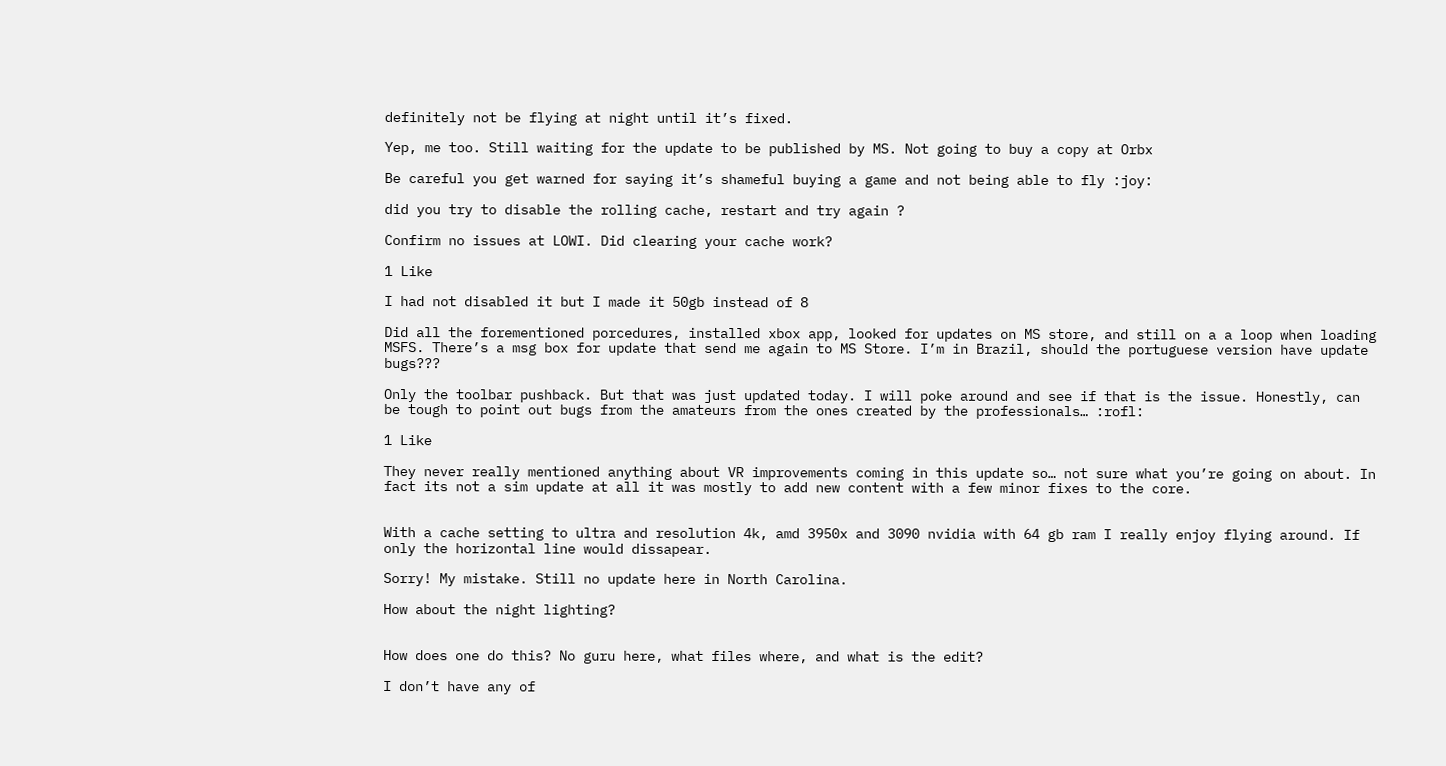definitely not be flying at night until it’s fixed.

Yep, me too. Still waiting for the update to be published by MS. Not going to buy a copy at Orbx

Be careful you get warned for saying it’s shameful buying a game and not being able to fly :joy:

did you try to disable the rolling cache, restart and try again ?

Confirm no issues at LOWI. Did clearing your cache work?

1 Like

I had not disabled it but I made it 50gb instead of 8

Did all the forementioned porcedures, installed xbox app, looked for updates on MS store, and still on a a loop when loading MSFS. There’s a msg box for update that send me again to MS Store. I’m in Brazil, should the portuguese version have update bugs???

Only the toolbar pushback. But that was just updated today. I will poke around and see if that is the issue. Honestly, can be tough to point out bugs from the amateurs from the ones created by the professionals… :rofl:

1 Like

They never really mentioned anything about VR improvements coming in this update so… not sure what you’re going on about. In fact its not a sim update at all it was mostly to add new content with a few minor fixes to the core.


With a cache setting to ultra and resolution 4k, amd 3950x and 3090 nvidia with 64 gb ram I really enjoy flying around. If only the horizontal line would dissapear.

Sorry! My mistake. Still no update here in North Carolina.

How about the night lighting?


How does one do this? No guru here, what files where, and what is the edit?

I don’t have any of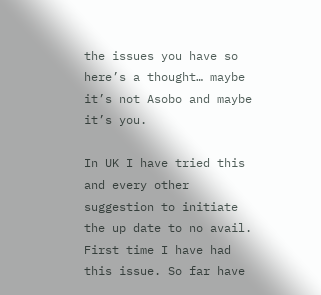the issues you have so here’s a thought… maybe it’s not Asobo and maybe it’s you.

In UK I have tried this and every other suggestion to initiate the up date to no avail. First time I have had this issue. So far have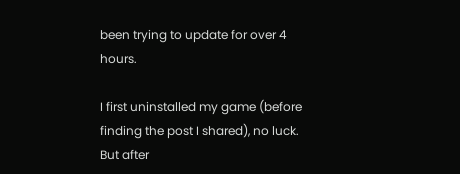been trying to update for over 4 hours.

I first uninstalled my game (before finding the post I shared), no luck.
But after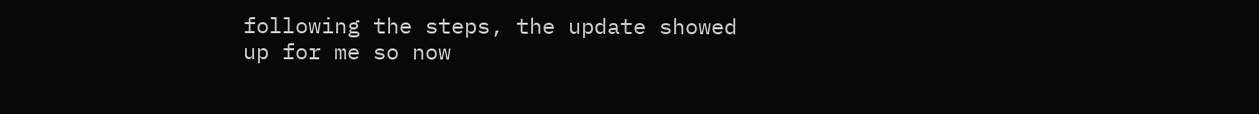following the steps, the update showed up for me so now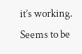it’s working. Seems to be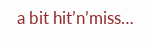a bit hit’n’miss…